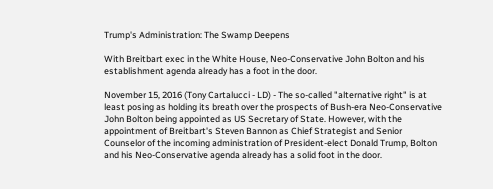Trump's Administration: The Swamp Deepens

With Breitbart exec in the White House, Neo-Conservative John Bolton and his establishment agenda already has a foot in the door.

November 15, 2016 (Tony Cartalucci - LD) - The so-called "alternative right" is at least posing as holding its breath over the prospects of Bush-era Neo-Conservative John Bolton being appointed as US Secretary of State. However, with the appointment of Breitbart's Steven Bannon as Chief Strategist and Senior Counselor of the incoming administration of President-elect Donald Trump, Bolton and his Neo-Conservative agenda already has a solid foot in the door.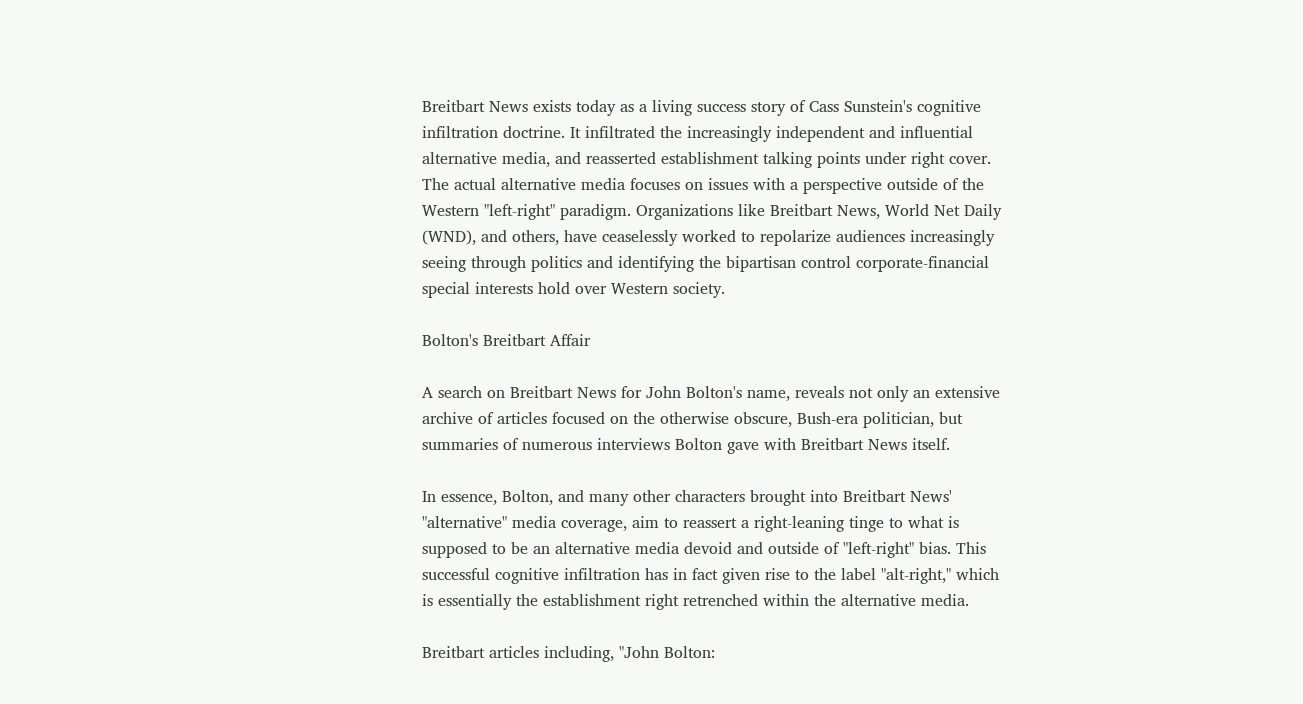Breitbart News exists today as a living success story of Cass Sunstein's cognitive infiltration doctrine. It infiltrated the increasingly independent and influential alternative media, and reasserted establishment talking points under right cover. The actual alternative media focuses on issues with a perspective outside of the Western "left-right" paradigm. Organizations like Breitbart News, World Net Daily (WND), and others, have ceaselessly worked to repolarize audiences increasingly seeing through politics and identifying the bipartisan control corporate-financial special interests hold over Western society.

Bolton's Breitbart Affair

A search on Breitbart News for John Bolton's name, reveals not only an extensive archive of articles focused on the otherwise obscure, Bush-era politician, but summaries of numerous interviews Bolton gave with Breitbart News itself.

In essence, Bolton, and many other characters brought into Breitbart News' "alternative" media coverage, aim to reassert a right-leaning tinge to what is supposed to be an alternative media devoid and outside of "left-right" bias. This successful cognitive infiltration has in fact given rise to the label "alt-right," which is essentially the establishment right retrenched within the alternative media.

Breitbart articles including, "John Bolton: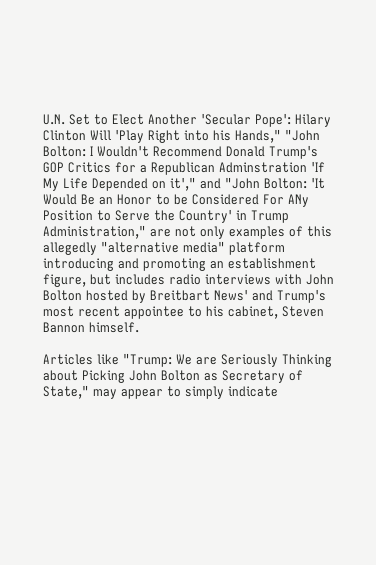U.N. Set to Elect Another 'Secular Pope': Hilary Clinton Will 'Play Right into his Hands," "John Bolton: I Wouldn't Recommend Donald Trump's GOP Critics for a Republican Adminstration 'If My Life Depended on it'," and "John Bolton: 'It Would Be an Honor to be Considered For ANy Position to Serve the Country' in Trump Administration," are not only examples of this allegedly "alternative media" platform introducing and promoting an establishment figure, but includes radio interviews with John Bolton hosted by Breitbart News' and Trump's most recent appointee to his cabinet, Steven Bannon himself.

Articles like "Trump: We are Seriously Thinking about Picking John Bolton as Secretary of State," may appear to simply indicate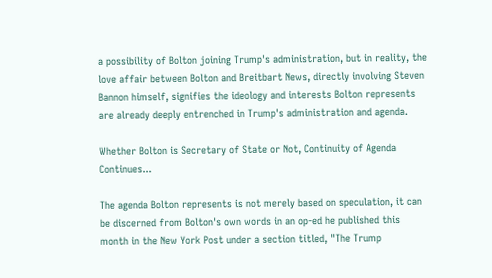a possibility of Bolton joining Trump's administration, but in reality, the love affair between Bolton and Breitbart News, directly involving Steven Bannon himself, signifies the ideology and interests Bolton represents are already deeply entrenched in Trump's administration and agenda.

Whether Bolton is Secretary of State or Not, Continuity of Agenda Continues...

The agenda Bolton represents is not merely based on speculation, it can be discerned from Bolton's own words in an op-ed he published this month in the New York Post under a section titled, "The Trump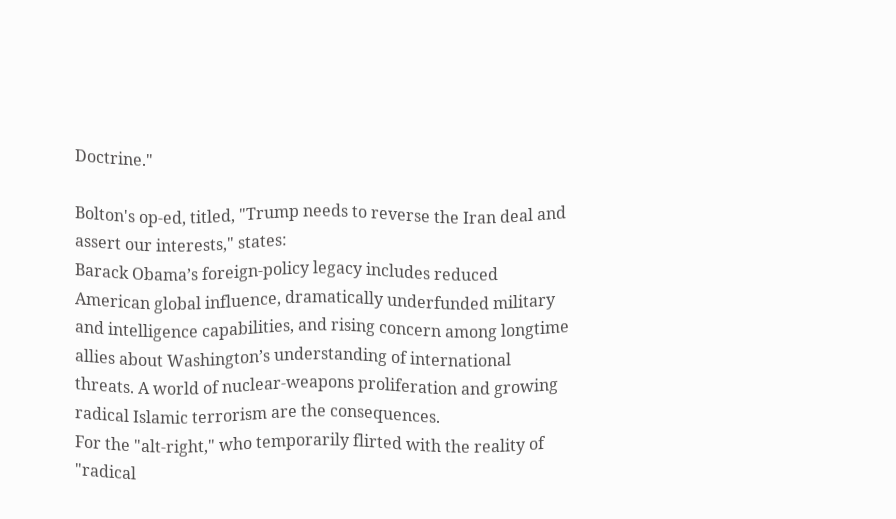Doctrine."

Bolton's op-ed, titled, "Trump needs to reverse the Iran deal and assert our interests," states:
Barack Obama’s foreign-policy legacy includes reduced American global influence, dramatically underfunded military and intelligence capabilities, and rising concern among longtime allies about Washington’s understanding of international threats. A world of nuclear-weapons proliferation and growing radical Islamic terrorism are the consequences.
For the "alt-right," who temporarily flirted with the reality of "radical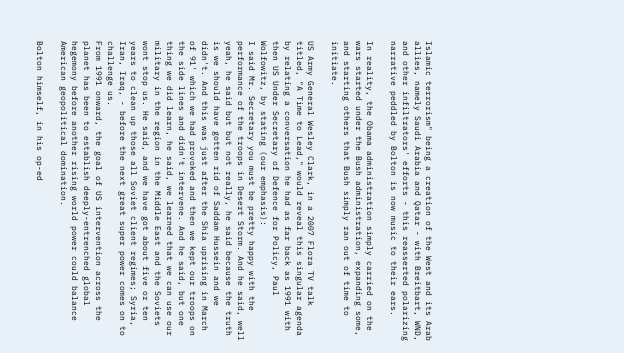Islamic terrorism" being a creation of the West and its Arab allies, namely Saudi Arabia and Qatar - with Breitbart, WND, and other infiltrators' efforts - this reasserted polarizing narrative peddled by Bolton is now music to their ears.

In reality, the Obama administration simply carried on the wars started under the Bush administration, expanding some, and starting others that Bush simply ran out of time to initiate.

US Army General Wesley Clark, in a 2007 Flora TV talk titled, "A Time to Lead," would reveal this singular agenda by relating a conversation he had as far back as 1991 with then US Under Secretary of Defence for Policy, Paul Wolfowitz, by stating (our emphasis):
I said Mr. Secretary you must be pretty happy with the performance of the troops in Desert Storm. And he said, well yeah, he said but but not really, he said because the truth is we should have gotten rid of Saddam Hussein and we didn't. And this was just after the Shia uprising in March of 91' which we had provoked and then we kept our troops on the side lines and didn't intervene. And he said, but one thing we did learn, he said, we learned that we can use our military in the region in the Middle East and the Soviets wont stop us. He said, and we have got about five or ten years to clean up those all Soviet client regimes; Syria, Iran, Iraq, - before the next great super power comes on to challenge us.
From 1991 onward, the goal of US intervention across the planet has been to establish deeply-entrenched global hegemony before another rising world power could balance American geopolitical domination.

Bolton himself, in his op-ed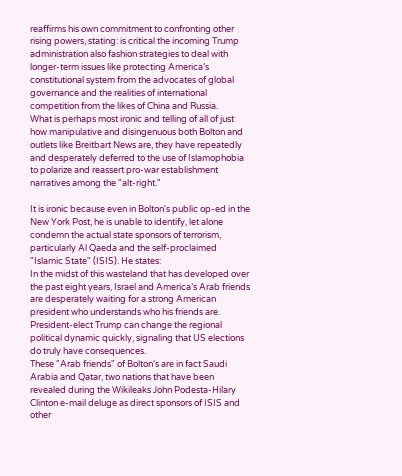reaffirms his own commitment to confronting other rising powers, stating: is critical the incoming Trump administration also fashion strategies to deal with longer-term issues like protecting America’s constitutional system from the advocates of global governance and the realities of international competition from the likes of China and Russia.
What is perhaps most ironic and telling of all of just how manipulative and disingenuous both Bolton and outlets like Breitbart News are, they have repeatedly and desperately deferred to the use of Islamophobia to polarize and reassert pro-war establishment narratives among the "alt-right."

It is ironic because even in Bolton's public op-ed in the New York Post, he is unable to identify, let alone condemn the actual state sponsors of terrorism, particularly Al Qaeda and the self-proclaimed "Islamic State" (ISIS). He states:
In the midst of this wasteland that has developed over the past eight years, Israel and America’s Arab friends are desperately waiting for a strong American president who understands who his friends are. President-elect Trump can change the regional political dynamic quickly, signaling that US elections do truly have consequences.
These "Arab friends" of Bolton's are in fact Saudi Arabia and Qatar, two nations that have been revealed during the Wikileaks John Podesta-Hilary Clinton e-mail deluge as direct sponsors of ISIS and other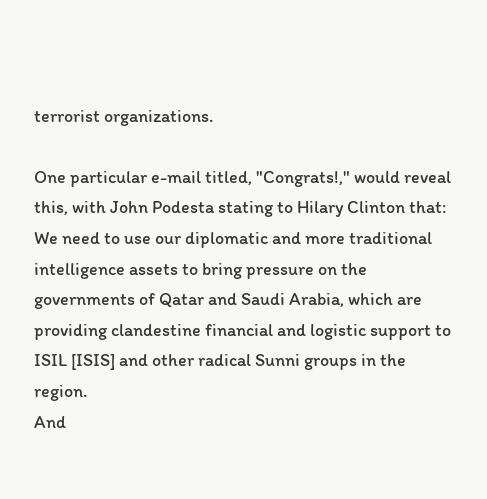terrorist organizations.

One particular e-mail titled, "Congrats!," would reveal this, with John Podesta stating to Hilary Clinton that:
We need to use our diplomatic and more traditional intelligence assets to bring pressure on the governments of Qatar and Saudi Arabia, which are providing clandestine financial and logistic support to ISIL [ISIS] and other radical Sunni groups in the region.
And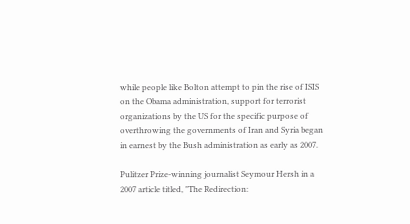while people like Bolton attempt to pin the rise of ISIS on the Obama administration, support for terrorist organizations by the US for the specific purpose of overthrowing the governments of Iran and Syria began in earnest by the Bush administration as early as 2007.

Pulitzer Prize-winning journalist Seymour Hersh in a 2007 article titled, "The Redirection: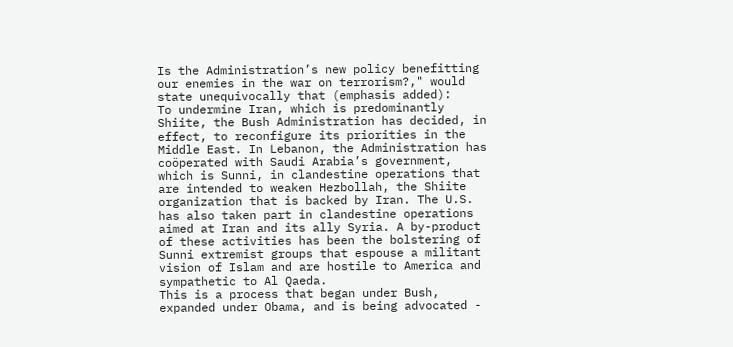Is the Administration’s new policy benefitting our enemies in the war on terrorism?," would state unequivocally that (emphasis added):
To undermine Iran, which is predominantly Shiite, the Bush Administration has decided, in effect, to reconfigure its priorities in the Middle East. In Lebanon, the Administration has coöperated with Saudi Arabia’s government, which is Sunni, in clandestine operations that are intended to weaken Hezbollah, the Shiite organization that is backed by Iran. The U.S. has also taken part in clandestine operations aimed at Iran and its ally Syria. A by-product of these activities has been the bolstering of Sunni extremist groups that espouse a militant vision of Islam and are hostile to America and sympathetic to Al Qaeda.
This is a process that began under Bush, expanded under Obama, and is being advocated -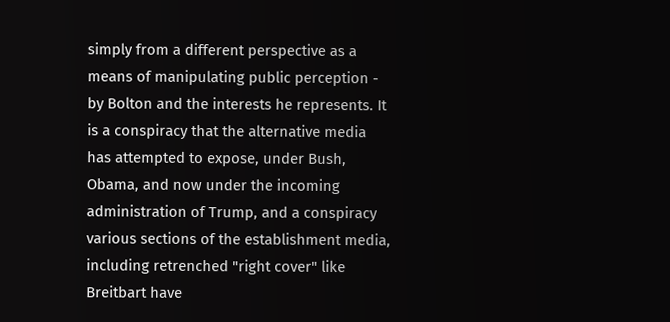simply from a different perspective as a means of manipulating public perception - by Bolton and the interests he represents. It is a conspiracy that the alternative media has attempted to expose, under Bush, Obama, and now under the incoming administration of Trump, and a conspiracy various sections of the establishment media, including retrenched "right cover" like Breitbart have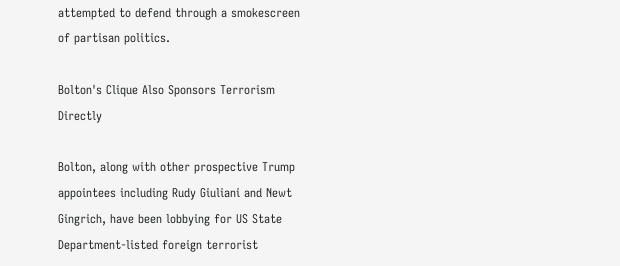attempted to defend through a smokescreen of partisan politics.

Bolton's Clique Also Sponsors Terrorism Directly

Bolton, along with other prospective Trump appointees including Rudy Giuliani and Newt Gingrich, have been lobbying for US State Department-listed foreign terrorist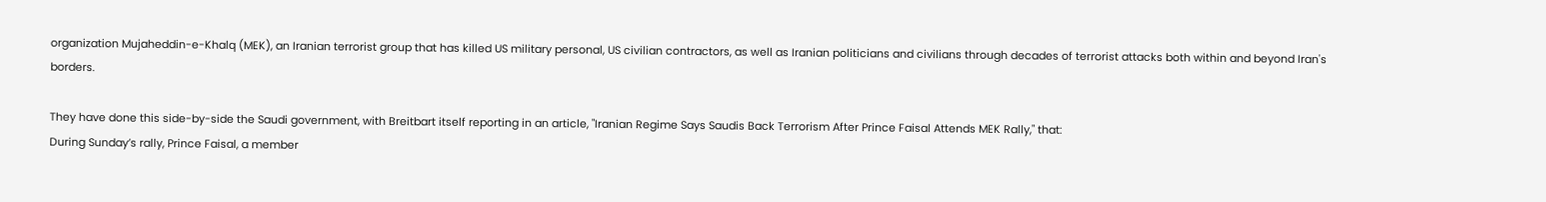organization Mujaheddin-e-Khalq (MEK), an Iranian terrorist group that has killed US military personal, US civilian contractors, as well as Iranian politicians and civilians through decades of terrorist attacks both within and beyond Iran's borders.

They have done this side-by-side the Saudi government, with Breitbart itself reporting in an article, "Iranian Regime Says Saudis Back Terrorism After Prince Faisal Attends MEK Rally," that:
During Sunday’s rally, Prince Faisal, a member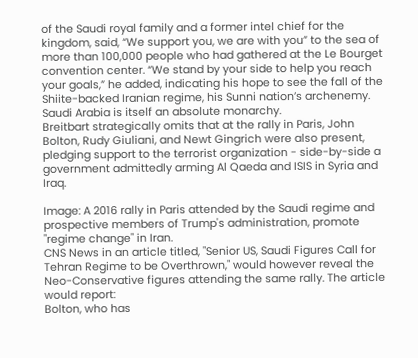of the Saudi royal family and a former intel chief for the kingdom, said, “We support you, we are with you” to the sea of more than 100,000 people who had gathered at the Le Bourget convention center. “We stand by your side to help you reach your goals,” he added, indicating his hope to see the fall of the Shiite-backed Iranian regime, his Sunni nation’s archenemy. Saudi Arabia is itself an absolute monarchy.
Breitbart strategically omits that at the rally in Paris, John Bolton, Rudy Giuliani, and Newt Gingrich were also present, pledging support to the terrorist organization - side-by-side a government admittedly arming Al Qaeda and ISIS in Syria and Iraq.

Image: A 2016 rally in Paris attended by the Saudi regime and prospective members of Trump's administration, promote "regime change" in Iran.
CNS News in an article titled, "Senior US, Saudi Figures Call for Tehran Regime to be Overthrown," would however reveal the Neo-Conservative figures attending the same rally. The article would report:
Bolton, who has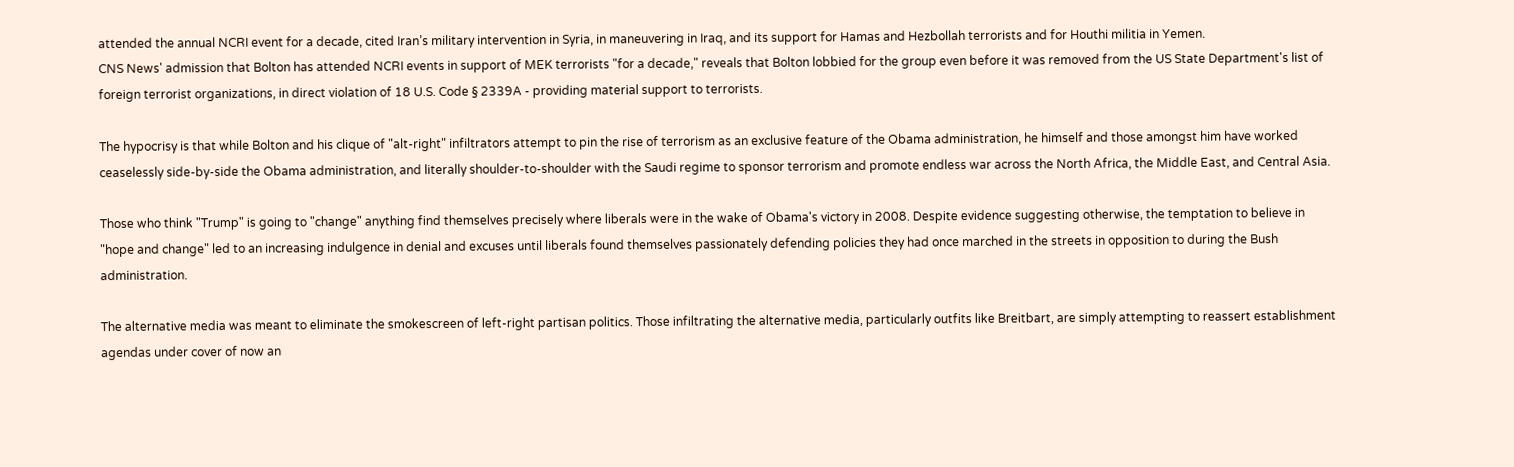attended the annual NCRI event for a decade, cited Iran’s military intervention in Syria, in maneuvering in Iraq, and its support for Hamas and Hezbollah terrorists and for Houthi militia in Yemen.
CNS News' admission that Bolton has attended NCRI events in support of MEK terrorists "for a decade," reveals that Bolton lobbied for the group even before it was removed from the US State Department's list of foreign terrorist organizations, in direct violation of 18 U.S. Code § 2339A - providing material support to terrorists.

The hypocrisy is that while Bolton and his clique of "alt-right" infiltrators attempt to pin the rise of terrorism as an exclusive feature of the Obama administration, he himself and those amongst him have worked ceaselessly side-by-side the Obama administration, and literally shoulder-to-shoulder with the Saudi regime to sponsor terrorism and promote endless war across the North Africa, the Middle East, and Central Asia.

Those who think "Trump" is going to "change" anything find themselves precisely where liberals were in the wake of Obama's victory in 2008. Despite evidence suggesting otherwise, the temptation to believe in "hope and change" led to an increasing indulgence in denial and excuses until liberals found themselves passionately defending policies they had once marched in the streets in opposition to during the Bush administration.

The alternative media was meant to eliminate the smokescreen of left-right partisan politics. Those infiltrating the alternative media, particularly outfits like Breitbart, are simply attempting to reassert establishment agendas under cover of now an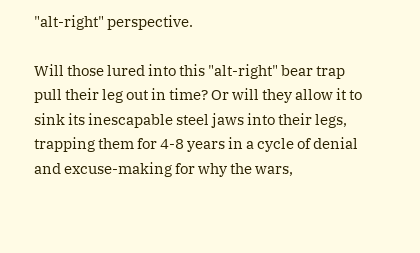"alt-right" perspective.

Will those lured into this "alt-right" bear trap pull their leg out in time? Or will they allow it to sink its inescapable steel jaws into their legs, trapping them for 4-8 years in a cycle of denial and excuse-making for why the wars,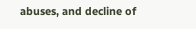abuses, and decline of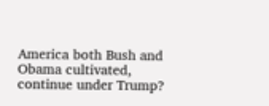America both Bush and Obama cultivated, continue under Trump?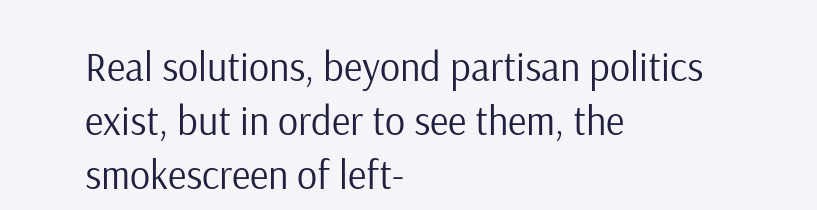Real solutions, beyond partisan politics exist, but in order to see them, the smokescreen of left-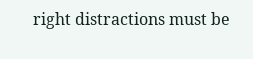right distractions must be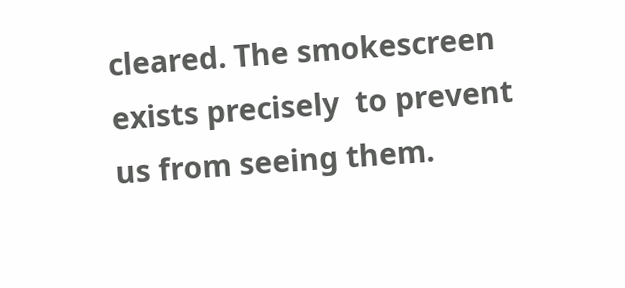cleared. The smokescreen exists precisely  to prevent us from seeing them.